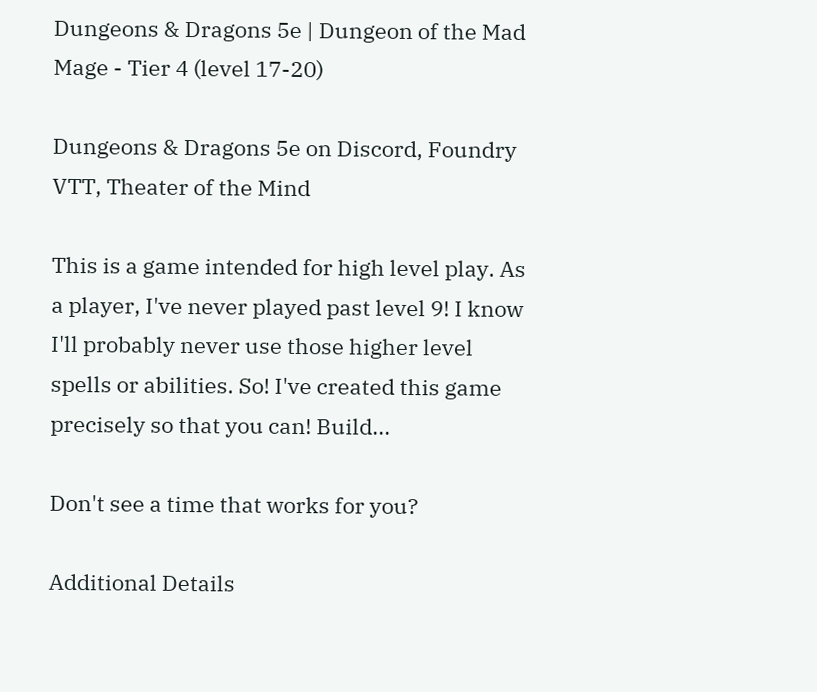Dungeons & Dragons 5e | Dungeon of the Mad Mage - Tier 4 (level 17-20)

Dungeons & Dragons 5e on Discord, Foundry VTT, Theater of the Mind

This is a game intended for high level play. As a player, I've never played past level 9! I know I'll probably never use those higher level spells or abilities. So! I've created this game precisely so that you can! Build...

Don't see a time that works for you?

Additional Details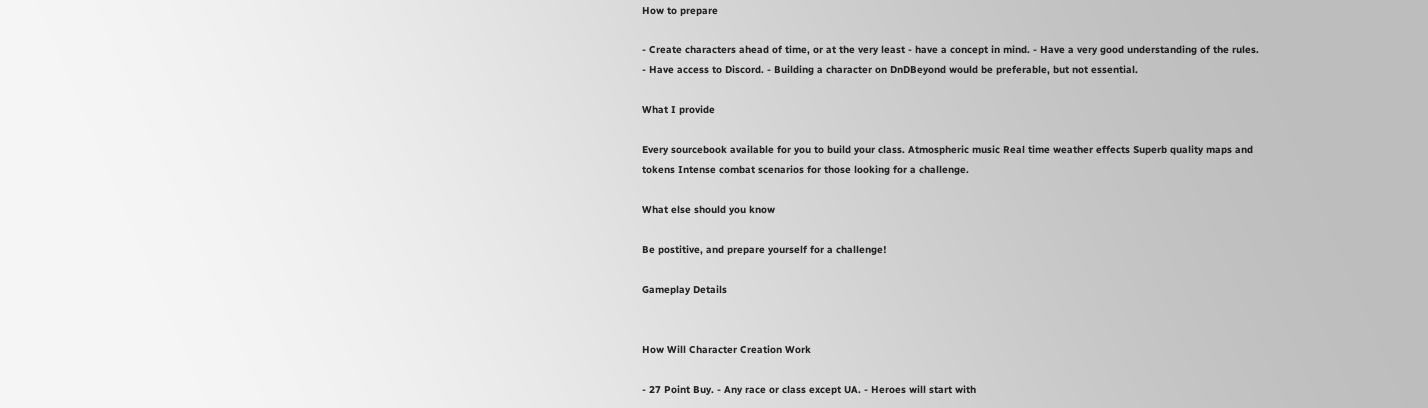How to prepare

- Create characters ahead of time, or at the very least - have a concept in mind. - Have a very good understanding of the rules. - Have access to Discord. - Building a character on DnDBeyond would be preferable, but not essential.

What I provide

Every sourcebook available for you to build your class. Atmospheric music Real time weather effects Superb quality maps and tokens Intense combat scenarios for those looking for a challenge.

What else should you know

Be postitive, and prepare yourself for a challenge!

Gameplay Details


How Will Character Creation Work

- 27 Point Buy. - Any race or class except UA. - Heroes will start with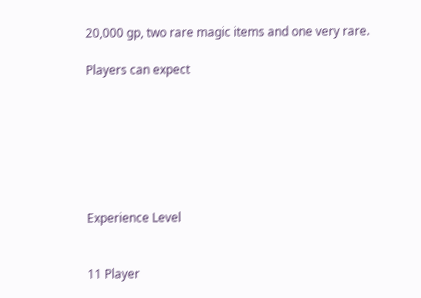20,000 gp, two rare magic items and one very rare.

Players can expect







Experience Level


11 Player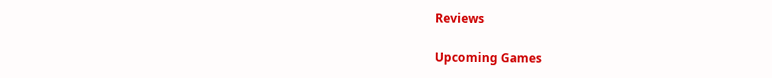Reviews

Upcoming Games